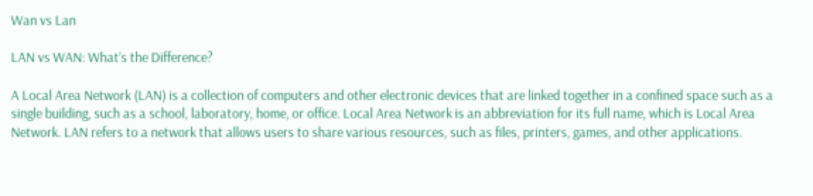Wan vs Lan

LAN vs WAN: What’s the Difference?

A Local Area Network (LAN) is a collection of computers and other electronic devices that are linked together in a confined space such as a single building, such as a school, laboratory, home, or office. Local Area Network is an abbreviation for its full name, which is Local Area Network. LAN refers to a network that allows users to share various resources, such as files, printers, games, and other applications.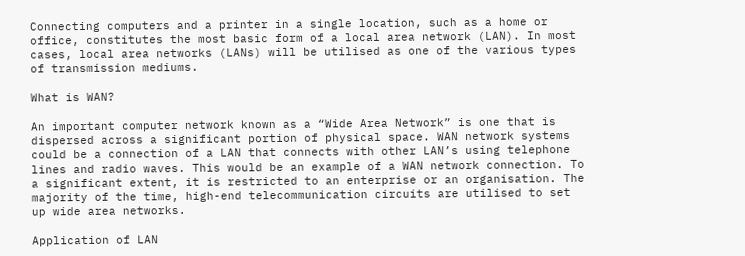Connecting computers and a printer in a single location, such as a home or office, constitutes the most basic form of a local area network (LAN). In most cases, local area networks (LANs) will be utilised as one of the various types of transmission mediums.

What is WAN?

An important computer network known as a “Wide Area Network” is one that is dispersed across a significant portion of physical space. WAN network systems could be a connection of a LAN that connects with other LAN’s using telephone lines and radio waves. This would be an example of a WAN network connection. To a significant extent, it is restricted to an enterprise or an organisation. The majority of the time, high-end telecommunication circuits are utilised to set up wide area networks.

Application of LAN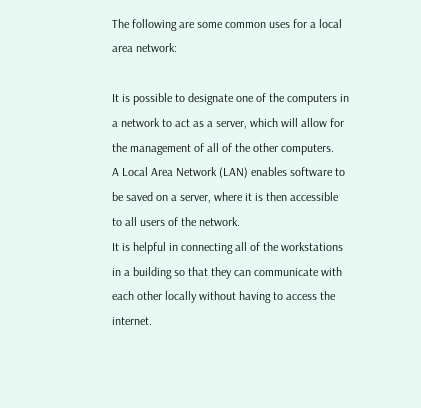The following are some common uses for a local area network:

It is possible to designate one of the computers in a network to act as a server, which will allow for the management of all of the other computers.
A Local Area Network (LAN) enables software to be saved on a server, where it is then accessible to all users of the network.
It is helpful in connecting all of the workstations in a building so that they can communicate with each other locally without having to access the internet.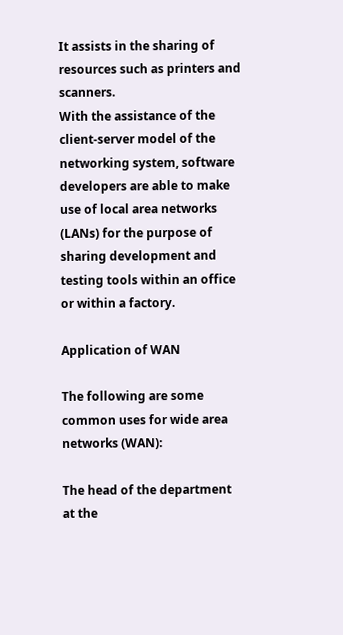It assists in the sharing of resources such as printers and scanners.
With the assistance of the client-server model of the networking system, software developers are able to make use of local area networks (LANs) for the purpose of sharing development and testing tools within an office or within a factory.

Application of WAN

The following are some common uses for wide area networks (WAN):

The head of the department at the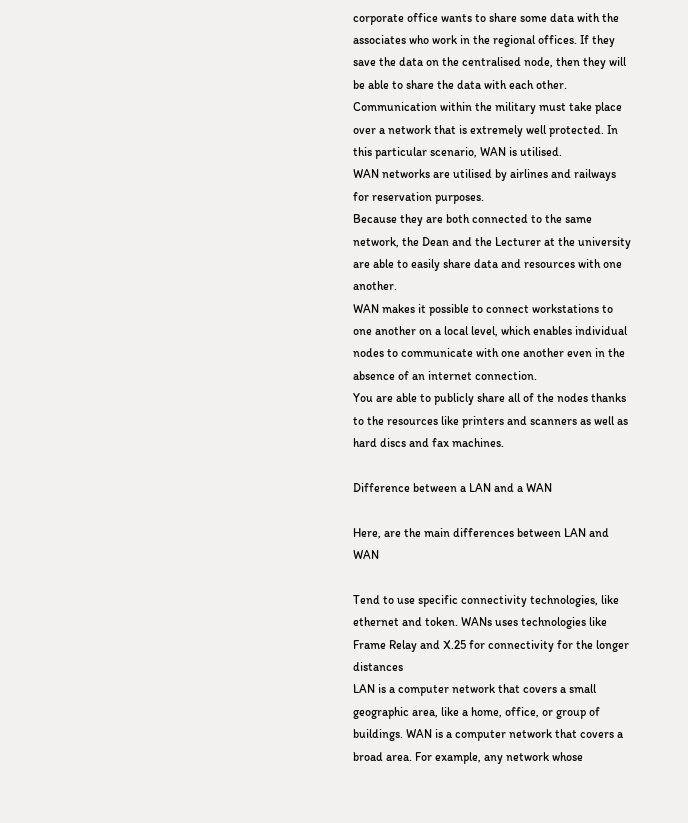corporate office wants to share some data with the associates who work in the regional offices. If they save the data on the centralised node, then they will be able to share the data with each other.
Communication within the military must take place over a network that is extremely well protected. In this particular scenario, WAN is utilised.
WAN networks are utilised by airlines and railways for reservation purposes.
Because they are both connected to the same network, the Dean and the Lecturer at the university are able to easily share data and resources with one another.
WAN makes it possible to connect workstations to one another on a local level, which enables individual nodes to communicate with one another even in the absence of an internet connection.
You are able to publicly share all of the nodes thanks to the resources like printers and scanners as well as hard discs and fax machines.

Difference between a LAN and a WAN

Here, are the main differences between LAN and WAN

Tend to use specific connectivity technologies, like ethernet and token. WANs uses technologies like Frame Relay and X.25 for connectivity for the longer distances
LAN is a computer network that covers a small geographic area, like a home, office, or group of buildings. WAN is a computer network that covers a broad area. For example, any network whose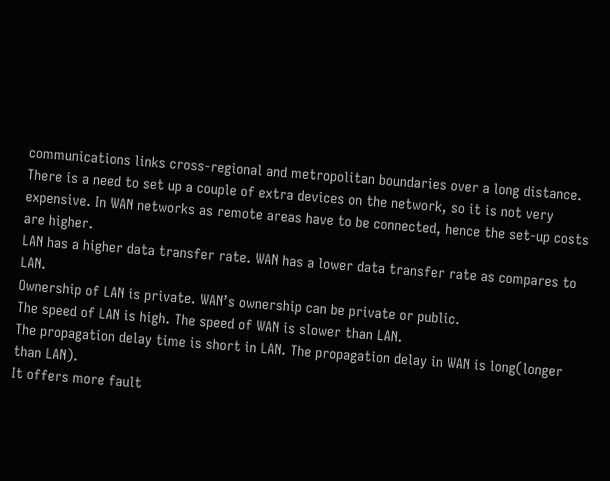communications links cross-regional and metropolitan boundaries over a long distance.
There is a need to set up a couple of extra devices on the network, so it is not very expensive. In WAN networks as remote areas have to be connected, hence the set-up costs are higher.
LAN has a higher data transfer rate. WAN has a lower data transfer rate as compares to LAN.
Ownership of LAN is private. WAN’s ownership can be private or public.
The speed of LAN is high. The speed of WAN is slower than LAN.
The propagation delay time is short in LAN. The propagation delay in WAN is long(longer than LAN).
It offers more fault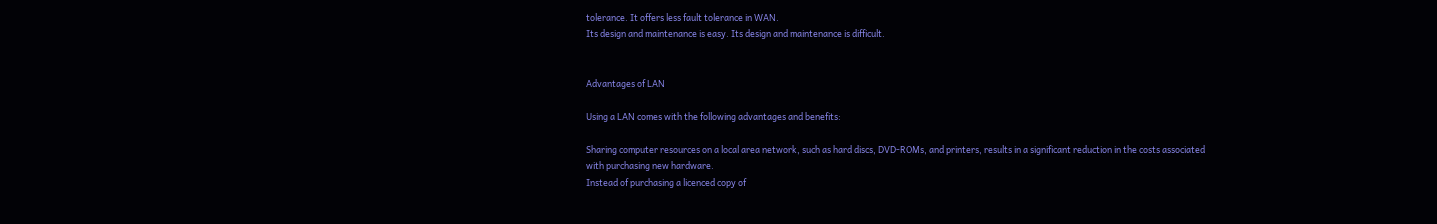tolerance. It offers less fault tolerance in WAN.
Its design and maintenance is easy. Its design and maintenance is difficult.


Advantages of LAN

Using a LAN comes with the following advantages and benefits:

Sharing computer resources on a local area network, such as hard discs, DVD-ROMs, and printers, results in a significant reduction in the costs associated with purchasing new hardware.
Instead of purchasing a licenced copy of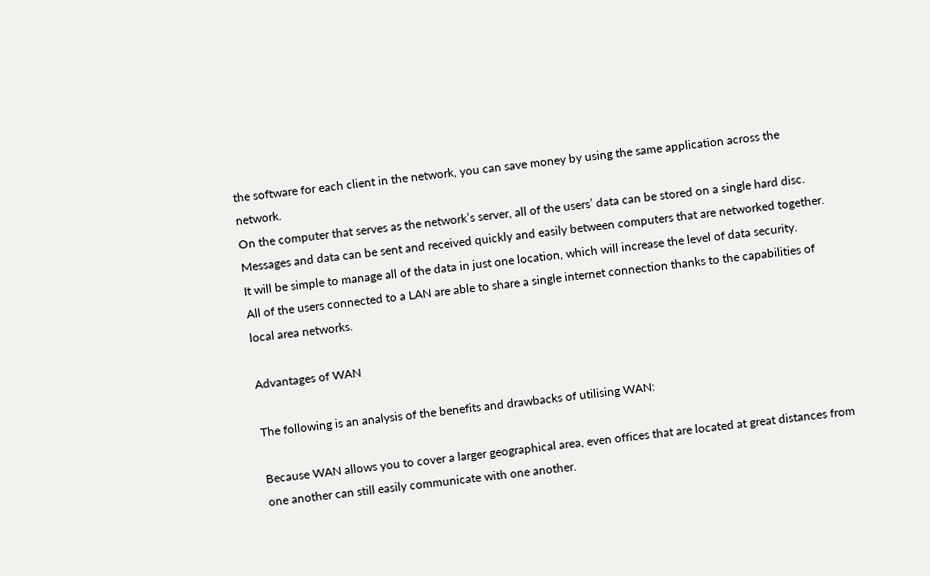the software for each client in the network, you can save money by using the same application across the network.
On the computer that serves as the network’s server, all of the users’ data can be stored on a single hard disc.
Messages and data can be sent and received quickly and easily between computers that are networked together.
It will be simple to manage all of the data in just one location, which will increase the level of data security.
All of the users connected to a LAN are able to share a single internet connection thanks to the capabilities of local area networks.

Advantages of WAN

The following is an analysis of the benefits and drawbacks of utilising WAN:

Because WAN allows you to cover a larger geographical area, even offices that are located at great distances from one another can still easily communicate with one another.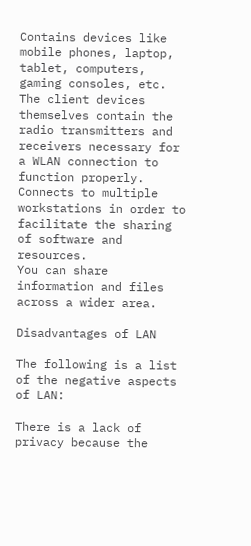Contains devices like mobile phones, laptop, tablet, computers, gaming consoles, etc.
The client devices themselves contain the radio transmitters and receivers necessary for a WLAN connection to function properly.
Connects to multiple workstations in order to facilitate the sharing of software and resources.
You can share information and files across a wider area.

Disadvantages of LAN

The following is a list of the negative aspects of LAN:

There is a lack of privacy because the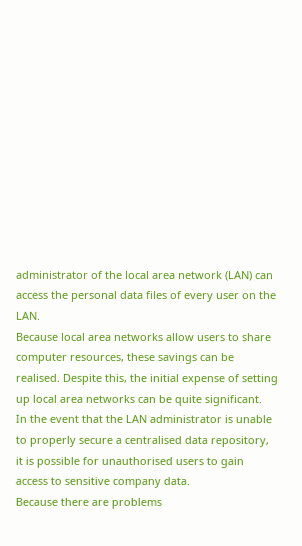administrator of the local area network (LAN) can access the personal data files of every user on the LAN.
Because local area networks allow users to share computer resources, these savings can be realised. Despite this, the initial expense of setting up local area networks can be quite significant.
In the event that the LAN administrator is unable to properly secure a centralised data repository, it is possible for unauthorised users to gain access to sensitive company data.
Because there are problems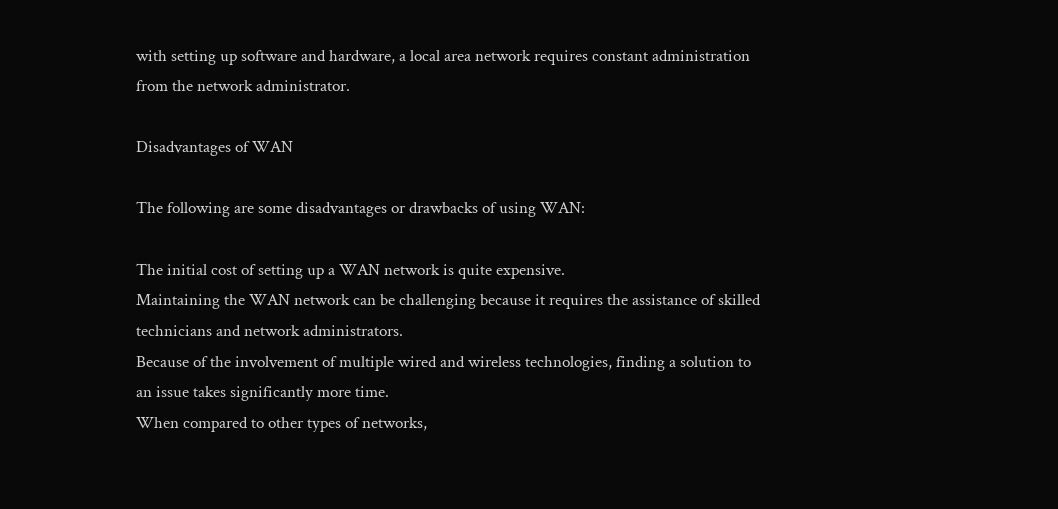with setting up software and hardware, a local area network requires constant administration from the network administrator.

Disadvantages of WAN

The following are some disadvantages or drawbacks of using WAN:

The initial cost of setting up a WAN network is quite expensive.
Maintaining the WAN network can be challenging because it requires the assistance of skilled technicians and network administrators.
Because of the involvement of multiple wired and wireless technologies, finding a solution to an issue takes significantly more time.
When compared to other types of networks,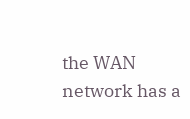the WAN network has a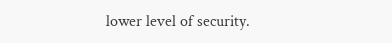lower level of security.